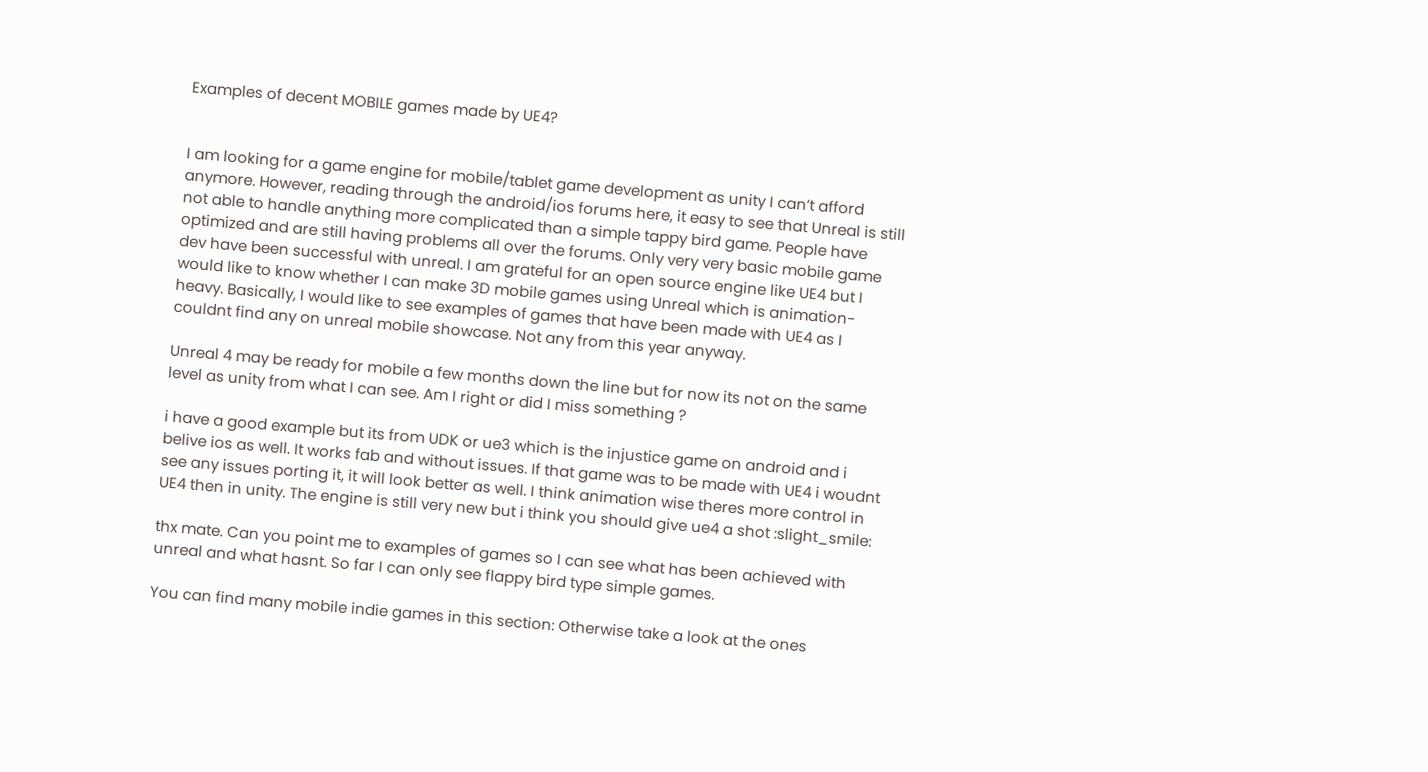Examples of decent MOBILE games made by UE4?


I am looking for a game engine for mobile/tablet game development as unity I can’t afford anymore. However, reading through the android/ios forums here, it easy to see that Unreal is still not able to handle anything more complicated than a simple tappy bird game. People have optimized and are still having problems all over the forums. Only very very basic mobile game dev have been successful with unreal. I am grateful for an open source engine like UE4 but I would like to know whether I can make 3D mobile games using Unreal which is animation-heavy. Basically, I would like to see examples of games that have been made with UE4 as I couldnt find any on unreal mobile showcase. Not any from this year anyway.

Unreal 4 may be ready for mobile a few months down the line but for now its not on the same level as unity from what I can see. Am I right or did I miss something ?

i have a good example but its from UDK or ue3 which is the injustice game on android and i belive ios as well. It works fab and without issues. If that game was to be made with UE4 i woudnt see any issues porting it, it will look better as well. I think animation wise theres more control in UE4 then in unity. The engine is still very new but i think you should give ue4 a shot :slight_smile:

thx mate. Can you point me to examples of games so I can see what has been achieved with unreal and what hasnt. So far I can only see flappy bird type simple games.

You can find many mobile indie games in this section: Otherwise take a look at the ones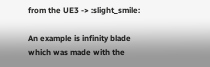from the UE3 -> :slight_smile:

An example is infinity blade which was made with the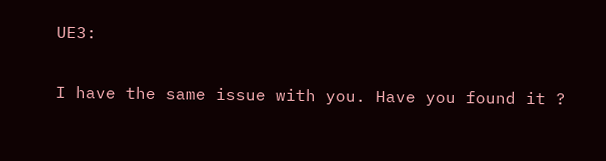UE3:

I have the same issue with you. Have you found it ?